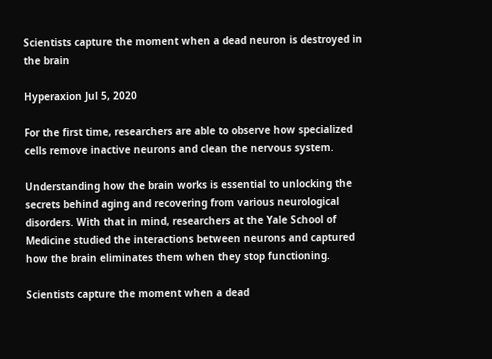Scientists capture the moment when a dead neuron is destroyed in the brain

Hyperaxion Jul 5, 2020

For the first time, researchers are able to observe how specialized cells remove inactive neurons and clean the nervous system.

Understanding how the brain works is essential to unlocking the secrets behind aging and recovering from various neurological disorders. With that in mind, researchers at the Yale School of Medicine studied the interactions between neurons and captured how the brain eliminates them when they stop functioning.

Scientists capture the moment when a dead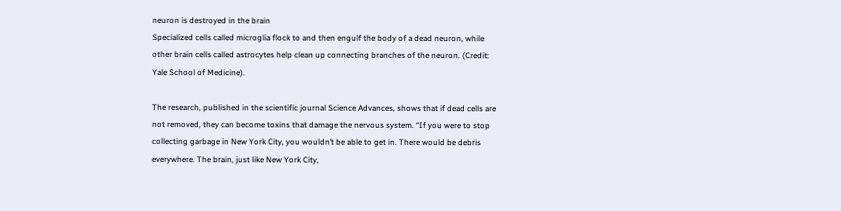neuron is destroyed in the brain
Specialized cells called microglia flock to and then engulf the body of a dead neuron, while other brain cells called astrocytes help clean up connecting branches of the neuron. (Credit: Yale School of Medicine).

The research, published in the scientific journal Science Advances, shows that if dead cells are not removed, they can become toxins that damage the nervous system. “If you were to stop collecting garbage in New York City, you wouldn’t be able to get in. There would be debris everywhere. The brain, just like New York City,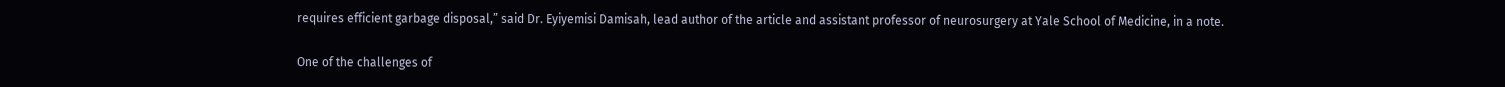requires efficient garbage disposal,” said Dr. Eyiyemisi Damisah, lead author of the article and assistant professor of neurosurgery at Yale School of Medicine, in a note.

One of the challenges of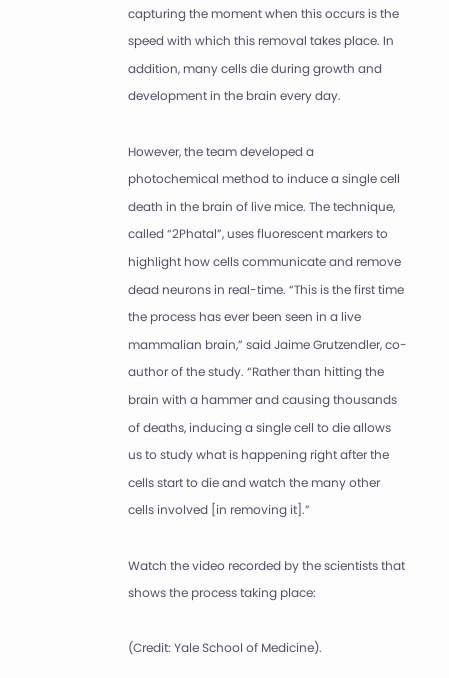capturing the moment when this occurs is the speed with which this removal takes place. In addition, many cells die during growth and development in the brain every day.

However, the team developed a photochemical method to induce a single cell death in the brain of live mice. The technique, called “2Phatal”, uses fluorescent markers to highlight how cells communicate and remove dead neurons in real-time. “This is the first time the process has ever been seen in a live mammalian brain,” said Jaime Grutzendler, co-author of the study. “Rather than hitting the brain with a hammer and causing thousands of deaths, inducing a single cell to die allows us to study what is happening right after the cells start to die and watch the many other cells involved [in removing it].”

Watch the video recorded by the scientists that shows the process taking place:

(Credit: Yale School of Medicine).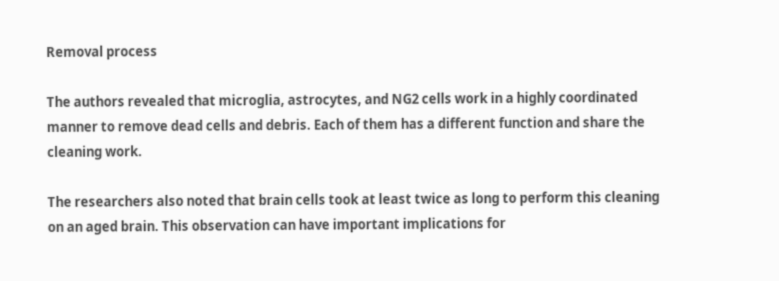Removal process

The authors revealed that microglia, astrocytes, and NG2 cells work in a highly coordinated manner to remove dead cells and debris. Each of them has a different function and share the cleaning work.

The researchers also noted that brain cells took at least twice as long to perform this cleaning on an aged brain. This observation can have important implications for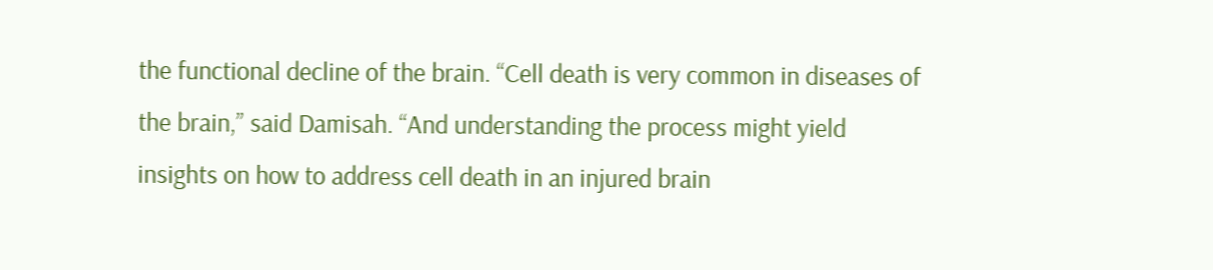the functional decline of the brain. “Cell death is very common in diseases of the brain,” said Damisah. “And understanding the process might yield insights on how to address cell death in an injured brain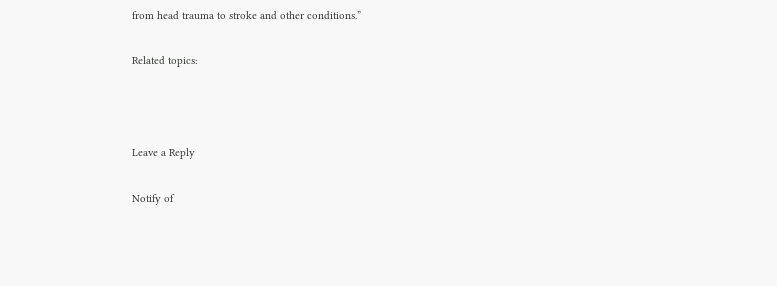from head trauma to stroke and other conditions.”

Related topics:



Leave a Reply

Notify of